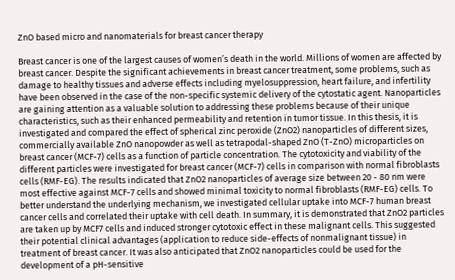ZnO based micro and nanomaterials for breast cancer therapy

Breast cancer is one of the largest causes of women’s death in the world. Millions of women are affected by breast cancer. Despite the significant achievements in breast cancer treatment, some problems, such as damage to healthy tissues and adverse effects including myelosuppression, heart failure, and infertility have been observed in the case of the non-specific systemic delivery of the cytostatic agent. Nanoparticles are gaining attention as a valuable solution to addressing these problems because of their unique characteristics, such as their enhanced permeability and retention in tumor tissue. In this thesis, it is investigated and compared the effect of spherical zinc peroxide (ZnO2) nanoparticles of different sizes, commercially available ZnO nanopowder as well as tetrapodal-shaped ZnO (T-ZnO) microparticles on breast cancer (MCF-7) cells as a function of particle concentration. The cytotoxicity and viability of the different particles were investigated for breast cancer (MCF-7) cells in comparison with normal fibroblasts cells (RMF-EG). The results indicated that ZnO2 nanoparticles of average size between 20 - 80 nm were most effective against MCF-7 cells and showed minimal toxicity to normal fibroblasts (RMF-EG) cells. To better understand the underlying mechanism, we investigated cellular uptake into MCF-7 human breast cancer cells and correlated their uptake with cell death. In summary, it is demonstrated that ZnO2 particles are taken up by MCF7 cells and induced stronger cytotoxic effect in these malignant cells. This suggested their potential clinical advantages (application to reduce side-effects of nonmalignant tissue) in treatment of breast cancer. It was also anticipated that ZnO2 nanoparticles could be used for the development of a pH-sensitive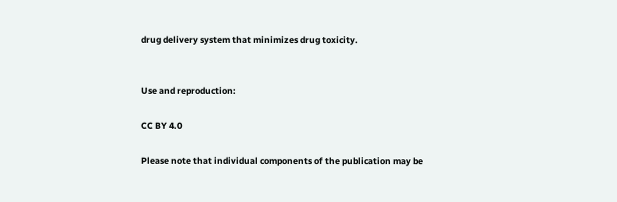drug delivery system that minimizes drug toxicity.


Use and reproduction:

CC BY 4.0

Please note that individual components of the publication may be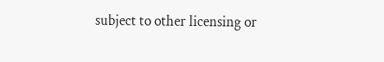subject to other licensing or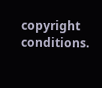copyright conditions.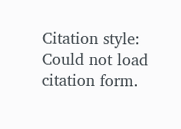Citation style:
Could not load citation form.